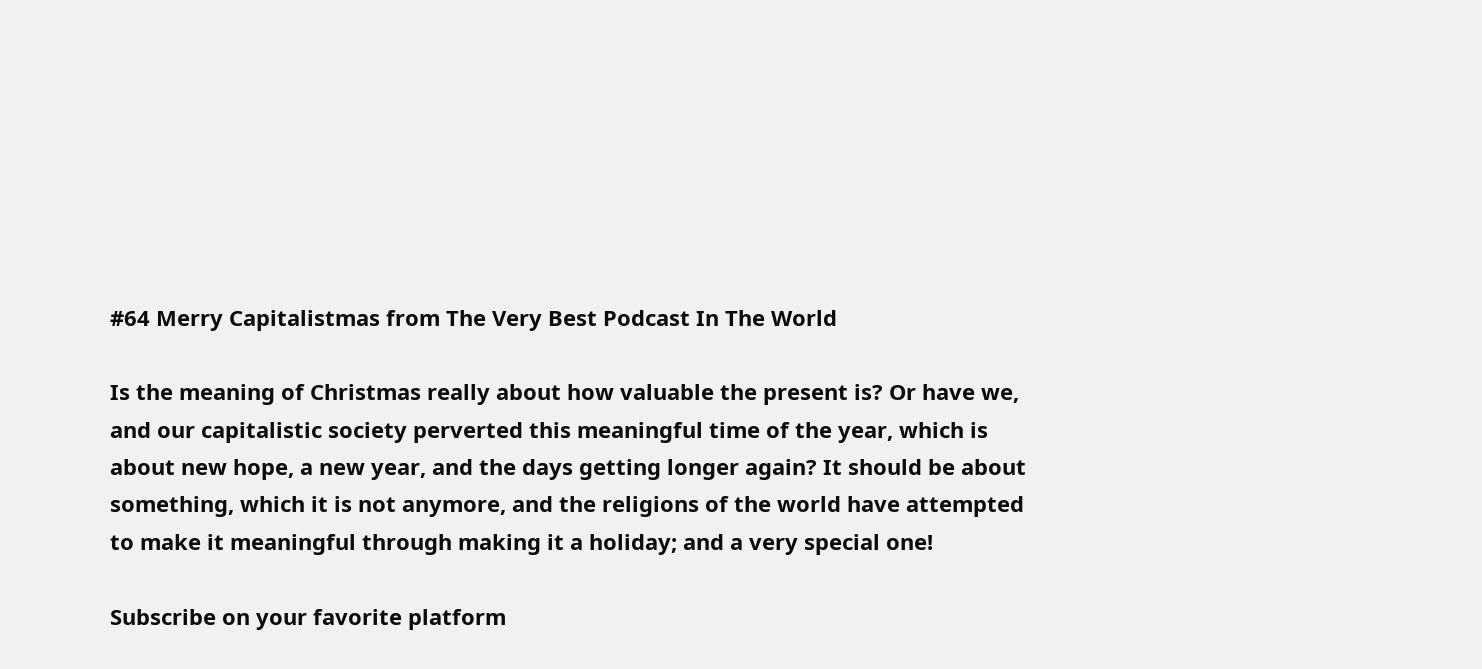#64 Merry Capitalistmas from The Very Best Podcast In The World

Is the meaning of Christmas really about how valuable the present is? Or have we, and our capitalistic society perverted this meaningful time of the year, which is about new hope, a new year, and the days getting longer again? It should be about something, which it is not anymore, and the religions of the world have attempted to make it meaningful through making it a holiday; and a very special one!

Subscribe on your favorite platform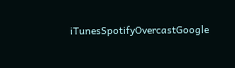iTunesSpotifyOvercastGoogle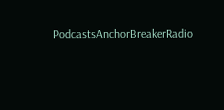PodcastsAnchorBreakerRadio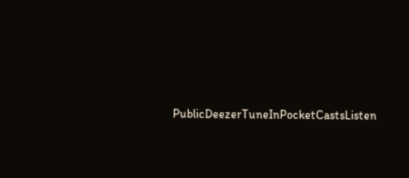PublicDeezerTuneInPocketCastsListen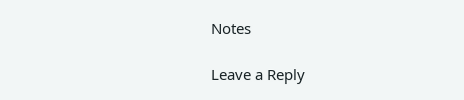Notes

Leave a Reply